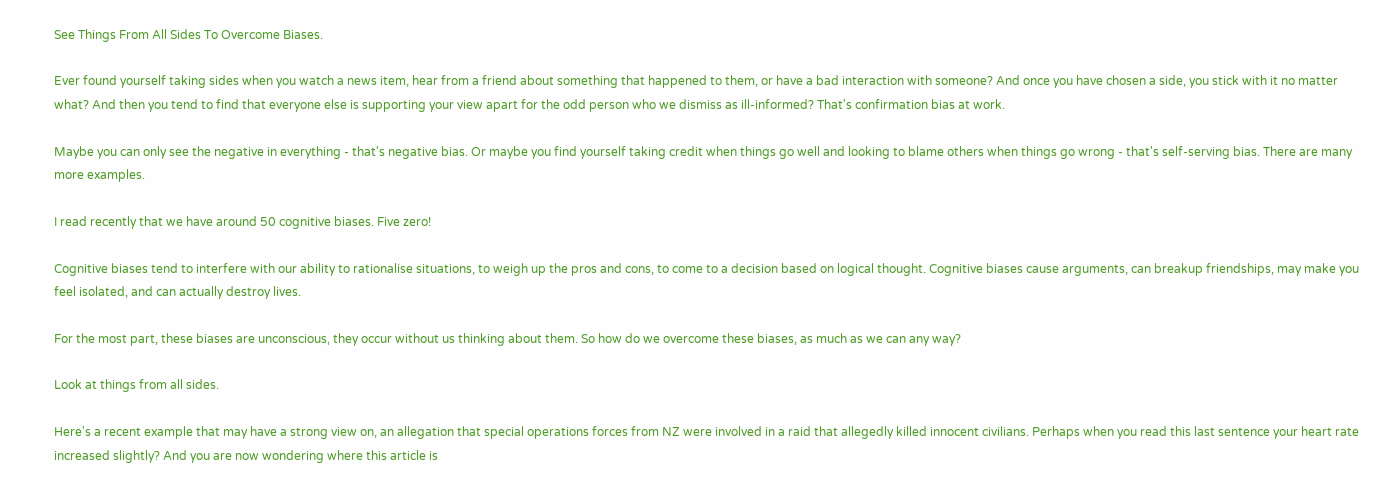See Things From All Sides To Overcome Biases.

Ever found yourself taking sides when you watch a news item, hear from a friend about something that happened to them, or have a bad interaction with someone? And once you have chosen a side, you stick with it no matter what? And then you tend to find that everyone else is supporting your view apart for the odd person who we dismiss as ill-informed? That's confirmation bias at work.

Maybe you can only see the negative in everything - that's negative bias. Or maybe you find yourself taking credit when things go well and looking to blame others when things go wrong - that's self-serving bias. There are many more examples.

I read recently that we have around 50 cognitive biases. Five zero!

Cognitive biases tend to interfere with our ability to rationalise situations, to weigh up the pros and cons, to come to a decision based on logical thought. Cognitive biases cause arguments, can breakup friendships, may make you feel isolated, and can actually destroy lives.

For the most part, these biases are unconscious, they occur without us thinking about them. So how do we overcome these biases, as much as we can any way?

Look at things from all sides.

Here's a recent example that may have a strong view on, an allegation that special operations forces from NZ were involved in a raid that allegedly killed innocent civilians. Perhaps when you read this last sentence your heart rate increased slightly? And you are now wondering where this article is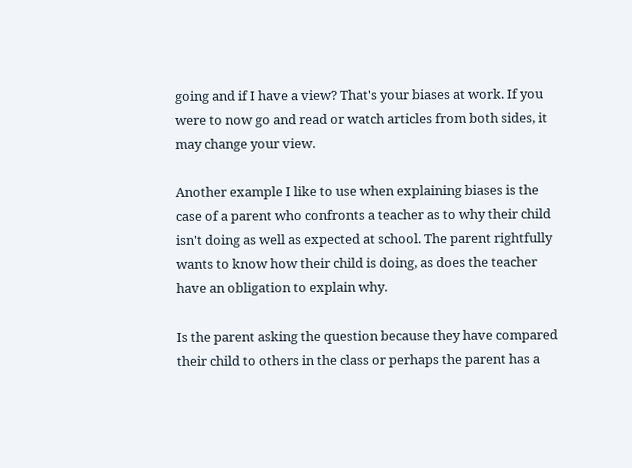going and if I have a view? That's your biases at work. If you were to now go and read or watch articles from both sides, it may change your view.

Another example I like to use when explaining biases is the case of a parent who confronts a teacher as to why their child isn't doing as well as expected at school. The parent rightfully wants to know how their child is doing, as does the teacher have an obligation to explain why.

Is the parent asking the question because they have compared their child to others in the class or perhaps the parent has a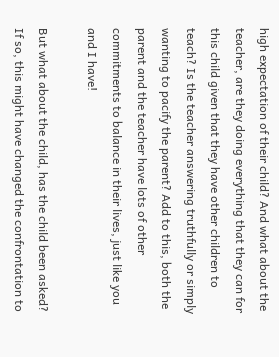high expectation of their child? And what about the teacher, are they doing everything that they can for this child given that they have other children to teach? Is the teacher answering truthfully or simply wanting to pacify the parent? Add to this, both the parent and the teacher have lots of other commitments to balance in their lives, just like you and I have!

But what about the child, has the child been asked? If so, this might have changed the confrontation to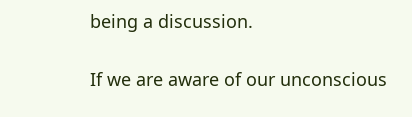being a discussion.

If we are aware of our unconscious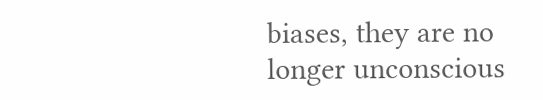biases, they are no longer unconscious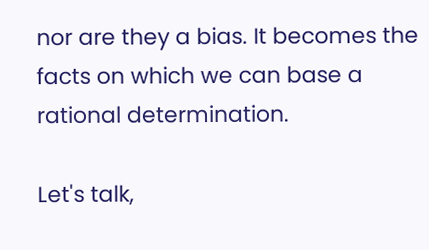nor are they a bias. It becomes the facts on which we can base a rational determination.

Let's talk,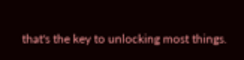that's the key to unlocking most things.